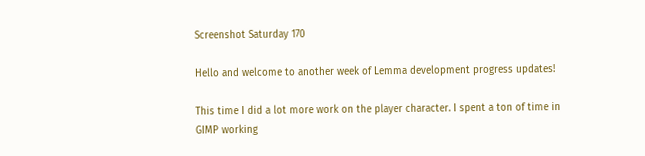Screenshot Saturday 170

Hello and welcome to another week of Lemma development progress updates!

This time I did a lot more work on the player character. I spent a ton of time in GIMP working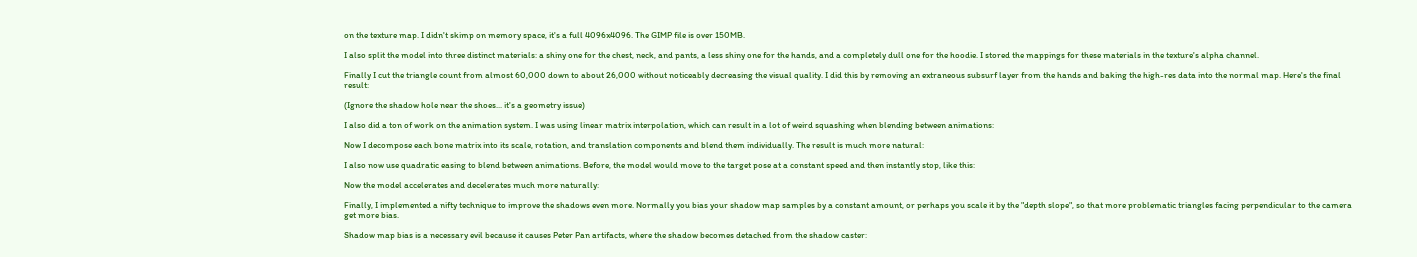on the texture map. I didn't skimp on memory space, it's a full 4096x4096. The GIMP file is over 150MB.

I also split the model into three distinct materials: a shiny one for the chest, neck, and pants, a less shiny one for the hands, and a completely dull one for the hoodie. I stored the mappings for these materials in the texture's alpha channel.

Finally I cut the triangle count from almost 60,000 down to about 26,000 without noticeably decreasing the visual quality. I did this by removing an extraneous subsurf layer from the hands and baking the high-res data into the normal map. Here's the final result:

(Ignore the shadow hole near the shoes... it's a geometry issue)

I also did a ton of work on the animation system. I was using linear matrix interpolation, which can result in a lot of weird squashing when blending between animations:

Now I decompose each bone matrix into its scale, rotation, and translation components and blend them individually. The result is much more natural:

I also now use quadratic easing to blend between animations. Before, the model would move to the target pose at a constant speed and then instantly stop, like this:

Now the model accelerates and decelerates much more naturally:

Finally, I implemented a nifty technique to improve the shadows even more. Normally you bias your shadow map samples by a constant amount, or perhaps you scale it by the "depth slope", so that more problematic triangles facing perpendicular to the camera get more bias.

Shadow map bias is a necessary evil because it causes Peter Pan artifacts, where the shadow becomes detached from the shadow caster: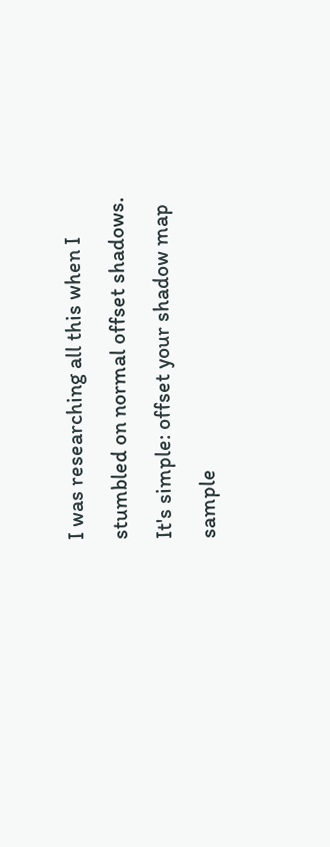I was researching all this when I stumbled on normal offset shadows. It's simple: offset your shadow map sample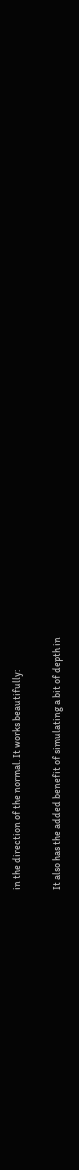in the direction of the normal. It works beautifully:

It also has the added benefit of simulating a bit of depth in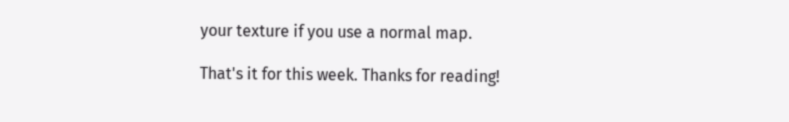your texture if you use a normal map.

That's it for this week. Thanks for reading!